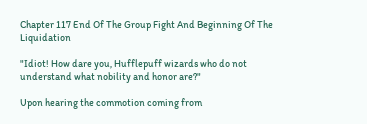Chapter 117 End Of The Group Fight And Beginning Of The Liquidation

"Idiot! How dare you, Hufflepuff wizards who do not understand what nobility and honor are?"

Upon hearing the commotion coming from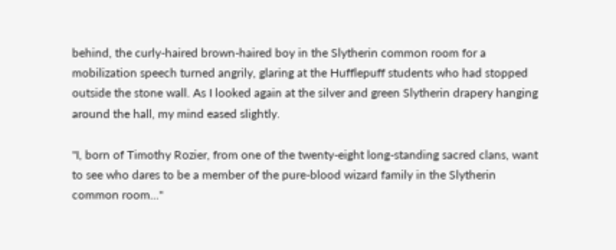behind, the curly-haired brown-haired boy in the Slytherin common room for a mobilization speech turned angrily, glaring at the Hufflepuff students who had stopped outside the stone wall. As I looked again at the silver and green Slytherin drapery hanging around the hall, my mind eased slightly.

"I, born of Timothy Rozier, from one of the twenty-eight long-standing sacred clans, want to see who dares to be a member of the pure-blood wizard family in the Slytherin common room..."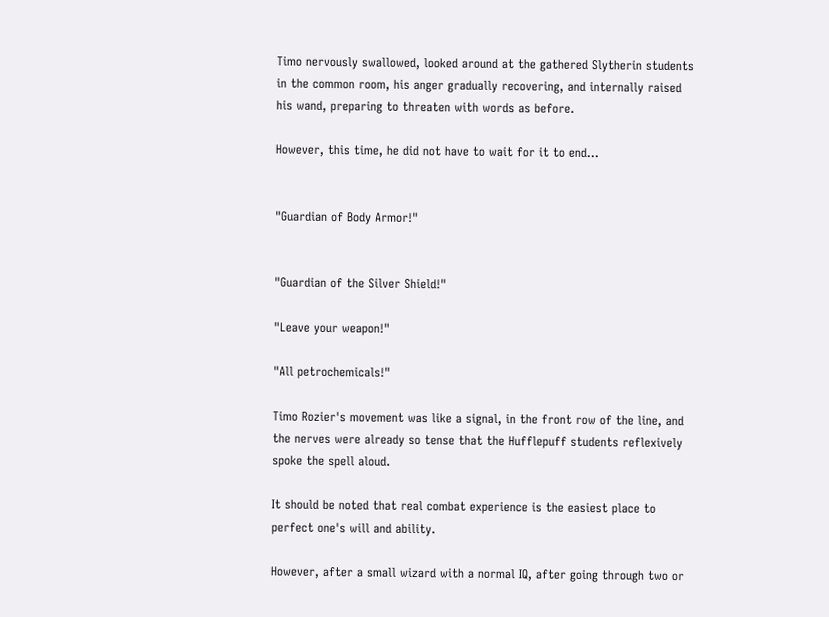Timo nervously swallowed, looked around at the gathered Slytherin students in the common room, his anger gradually recovering, and internally raised his wand, preparing to threaten with words as before.

However, this time, he did not have to wait for it to end...


"Guardian of Body Armor!"


"Guardian of the Silver Shield!"

"Leave your weapon!"

"All petrochemicals!"

Timo Rozier's movement was like a signal, in the front row of the line, and the nerves were already so tense that the Hufflepuff students reflexively spoke the spell aloud.

It should be noted that real combat experience is the easiest place to perfect one's will and ability.

However, after a small wizard with a normal IQ, after going through two or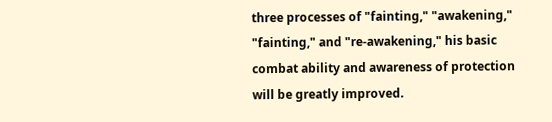three processes of "fainting," "awakening," "fainting," and "re-awakening," his basic combat ability and awareness of protection will be greatly improved.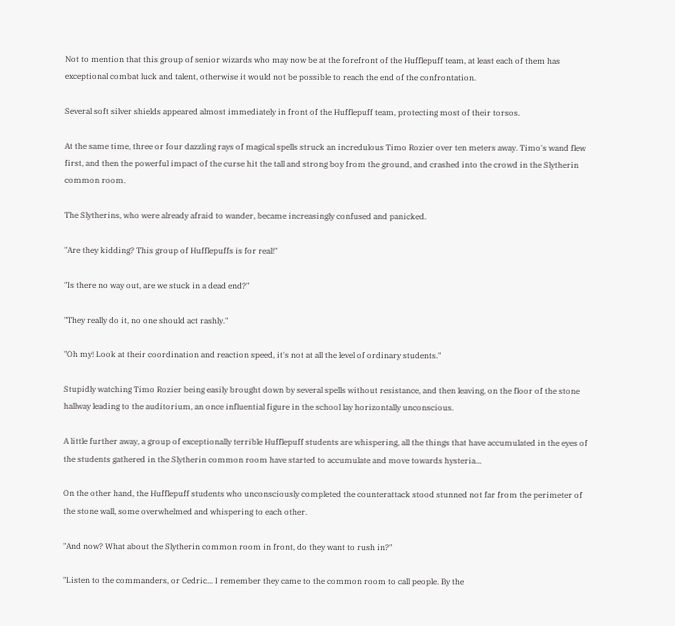Not to mention that this group of senior wizards who may now be at the forefront of the Hufflepuff team, at least each of them has exceptional combat luck and talent, otherwise it would not be possible to reach the end of the confrontation.

Several soft silver shields appeared almost immediately in front of the Hufflepuff team, protecting most of their torsos.

At the same time, three or four dazzling rays of magical spells struck an incredulous Timo Rozier over ten meters away. Timo's wand flew first, and then the powerful impact of the curse hit the tall and strong boy from the ground, and crashed into the crowd in the Slytherin common room.

The Slytherins, who were already afraid to wander, became increasingly confused and panicked.

"Are they kidding? This group of Hufflepuffs is for real!"

"Is there no way out, are we stuck in a dead end?"

"They really do it, no one should act rashly."

"Oh my! Look at their coordination and reaction speed, it's not at all the level of ordinary students."

Stupidly watching Timo Rozier being easily brought down by several spells without resistance, and then leaving, on the floor of the stone hallway leading to the auditorium, an once influential figure in the school lay horizontally unconscious.

A little further away, a group of exceptionally terrible Hufflepuff students are whispering, all the things that have accumulated in the eyes of the students gathered in the Slytherin common room have started to accumulate and move towards hysteria...

On the other hand, the Hufflepuff students who unconsciously completed the counterattack stood stunned not far from the perimeter of the stone wall, some overwhelmed and whispering to each other.

"And now? What about the Slytherin common room in front, do they want to rush in?"

"Listen to the commanders, or Cedric... I remember they came to the common room to call people. By the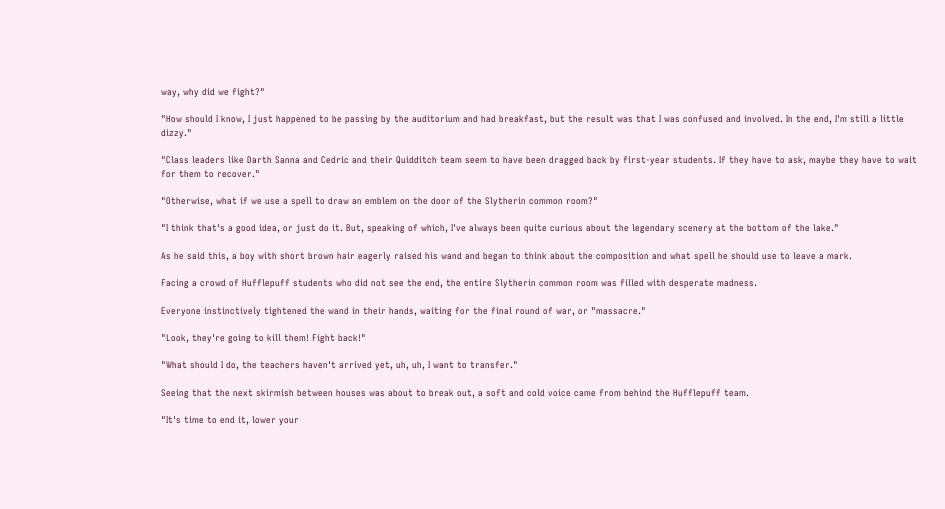way, why did we fight?"

"How should I know, I just happened to be passing by the auditorium and had breakfast, but the result was that I was confused and involved. In the end, I'm still a little dizzy."

"Class leaders like Darth Sanna and Cedric and their Quidditch team seem to have been dragged back by first-year students. If they have to ask, maybe they have to wait for them to recover."

"Otherwise, what if we use a spell to draw an emblem on the door of the Slytherin common room?"

"I think that's a good idea, or just do it. But, speaking of which, I've always been quite curious about the legendary scenery at the bottom of the lake."

As he said this, a boy with short brown hair eagerly raised his wand and began to think about the composition and what spell he should use to leave a mark.

Facing a crowd of Hufflepuff students who did not see the end, the entire Slytherin common room was filled with desperate madness.

Everyone instinctively tightened the wand in their hands, waiting for the final round of war, or "massacre."

"Look, they're going to kill them! Fight back!"

"What should I do, the teachers haven't arrived yet, uh, uh, I want to transfer."

Seeing that the next skirmish between houses was about to break out, a soft and cold voice came from behind the Hufflepuff team.

"It's time to end it, lower your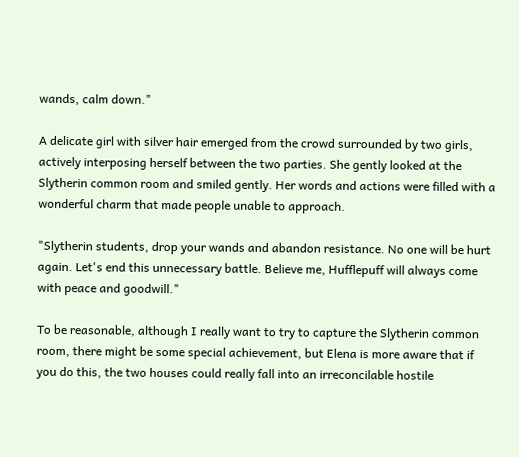wands, calm down."

A delicate girl with silver hair emerged from the crowd surrounded by two girls, actively interposing herself between the two parties. She gently looked at the Slytherin common room and smiled gently. Her words and actions were filled with a wonderful charm that made people unable to approach.

"Slytherin students, drop your wands and abandon resistance. No one will be hurt again. Let's end this unnecessary battle. Believe me, Hufflepuff will always come with peace and goodwill."

To be reasonable, although I really want to try to capture the Slytherin common room, there might be some special achievement, but Elena is more aware that if you do this, the two houses could really fall into an irreconcilable hostile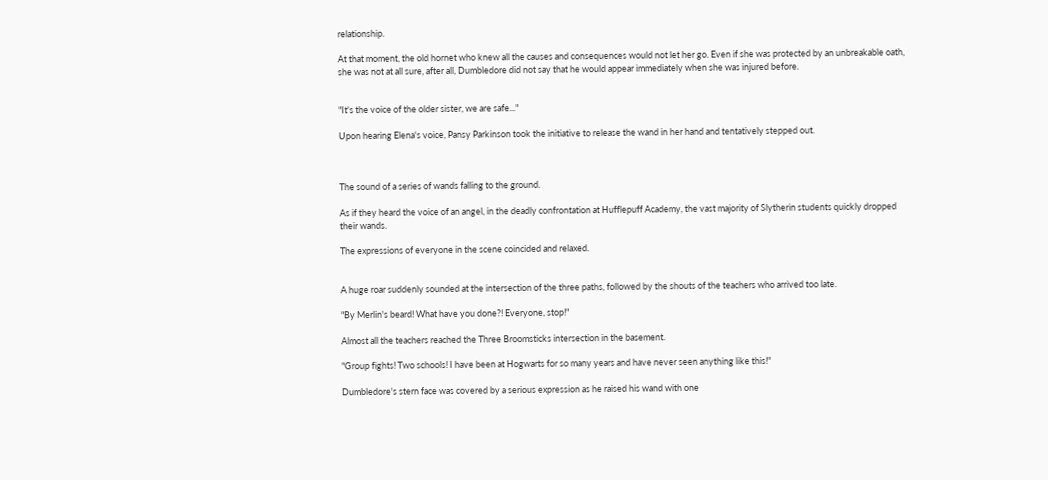relationship.

At that moment, the old hornet who knew all the causes and consequences would not let her go. Even if she was protected by an unbreakable oath, she was not at all sure, after all, Dumbledore did not say that he would appear immediately when she was injured before.


"It's the voice of the older sister, we are safe..."

Upon hearing Elena's voice, Pansy Parkinson took the initiative to release the wand in her hand and tentatively stepped out.



The sound of a series of wands falling to the ground.

As if they heard the voice of an angel, in the deadly confrontation at Hufflepuff Academy, the vast majority of Slytherin students quickly dropped their wands.

The expressions of everyone in the scene coincided and relaxed.


A huge roar suddenly sounded at the intersection of the three paths, followed by the shouts of the teachers who arrived too late.

"By Merlin's beard! What have you done?! Everyone, stop!"

Almost all the teachers reached the Three Broomsticks intersection in the basement.

"Group fights! Two schools! I have been at Hogwarts for so many years and have never seen anything like this!"

Dumbledore's stern face was covered by a serious expression as he raised his wand with one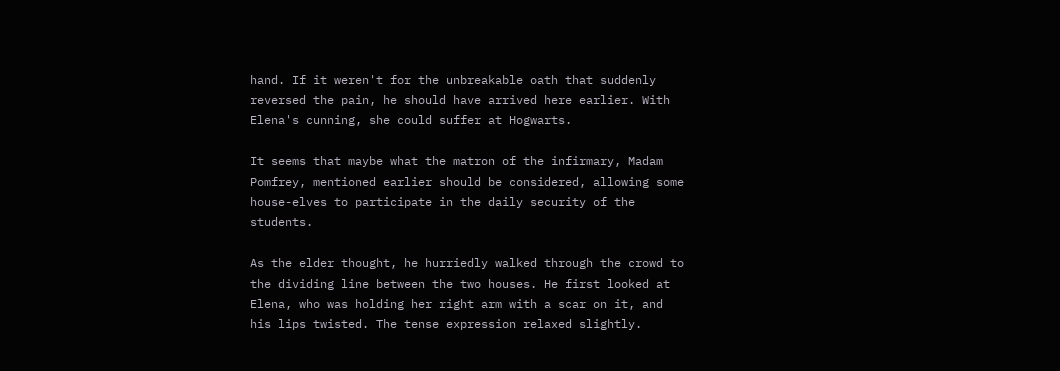hand. If it weren't for the unbreakable oath that suddenly reversed the pain, he should have arrived here earlier. With Elena's cunning, she could suffer at Hogwarts.

It seems that maybe what the matron of the infirmary, Madam Pomfrey, mentioned earlier should be considered, allowing some house-elves to participate in the daily security of the students.

As the elder thought, he hurriedly walked through the crowd to the dividing line between the two houses. He first looked at Elena, who was holding her right arm with a scar on it, and his lips twisted. The tense expression relaxed slightly.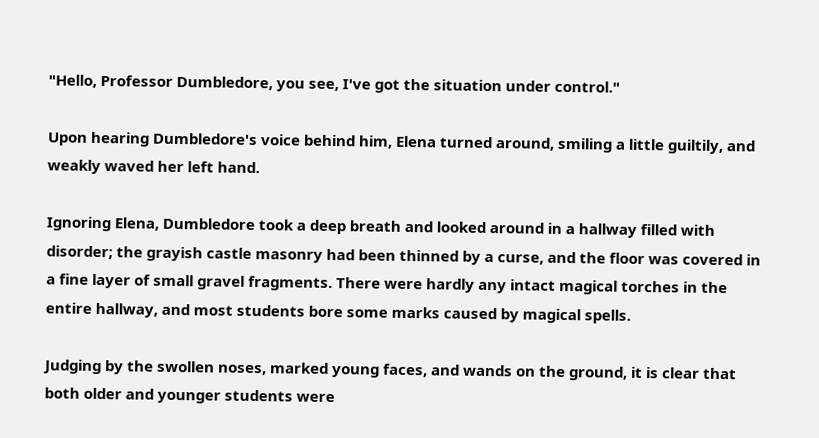"Hello, Professor Dumbledore, you see, I've got the situation under control."

Upon hearing Dumbledore's voice behind him, Elena turned around, smiling a little guiltily, and weakly waved her left hand.

Ignoring Elena, Dumbledore took a deep breath and looked around in a hallway filled with disorder; the grayish castle masonry had been thinned by a curse, and the floor was covered in a fine layer of small gravel fragments. There were hardly any intact magical torches in the entire hallway, and most students bore some marks caused by magical spells.

Judging by the swollen noses, marked young faces, and wands on the ground, it is clear that both older and younger students were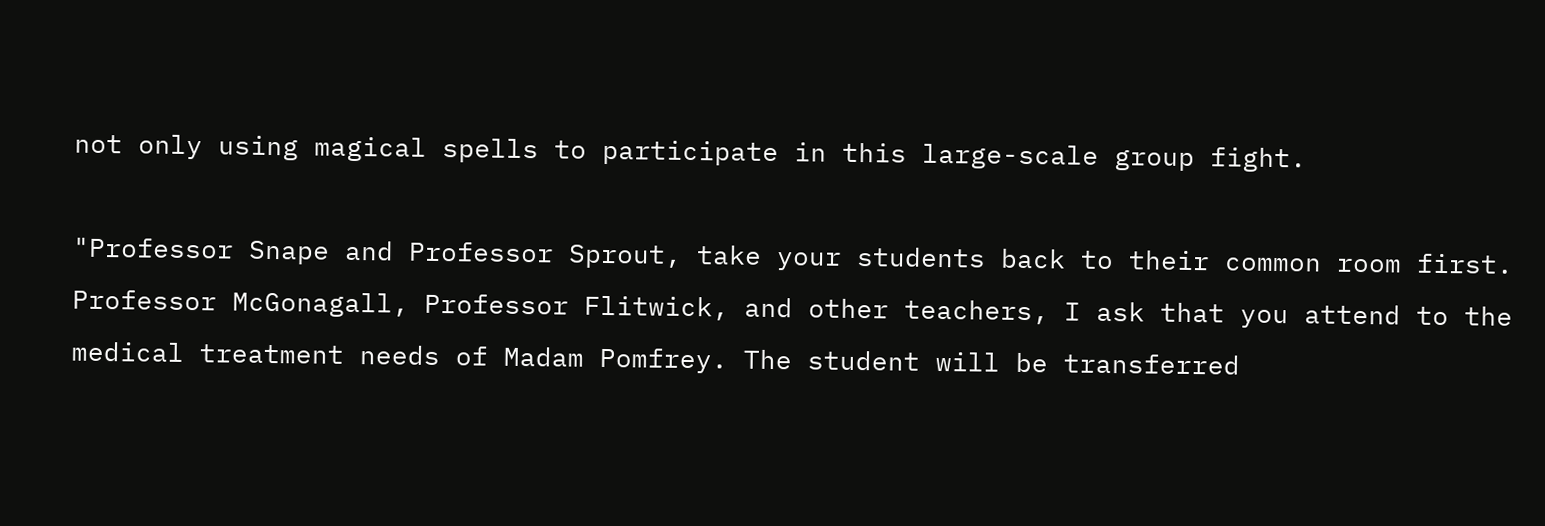not only using magical spells to participate in this large-scale group fight.

"Professor Snape and Professor Sprout, take your students back to their common room first. Professor McGonagall, Professor Flitwick, and other teachers, I ask that you attend to the medical treatment needs of Madam Pomfrey. The student will be transferred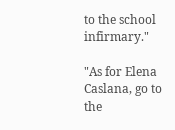to the school infirmary."

"As for Elena Caslana, go to the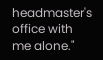headmaster's office with me alone."